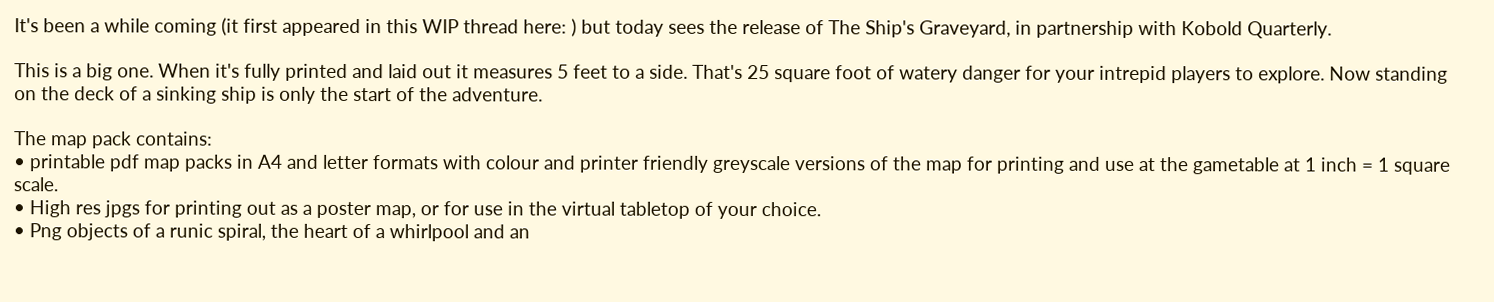It's been a while coming (it first appeared in this WIP thread here: ) but today sees the release of The Ship's Graveyard, in partnership with Kobold Quarterly.

This is a big one. When it's fully printed and laid out it measures 5 feet to a side. That's 25 square foot of watery danger for your intrepid players to explore. Now standing on the deck of a sinking ship is only the start of the adventure.

The map pack contains:
• printable pdf map packs in A4 and letter formats with colour and printer friendly greyscale versions of the map for printing and use at the gametable at 1 inch = 1 square scale.
• High res jpgs for printing out as a poster map, or for use in the virtual tabletop of your choice.
• Png objects of a runic spiral, the heart of a whirlpool and an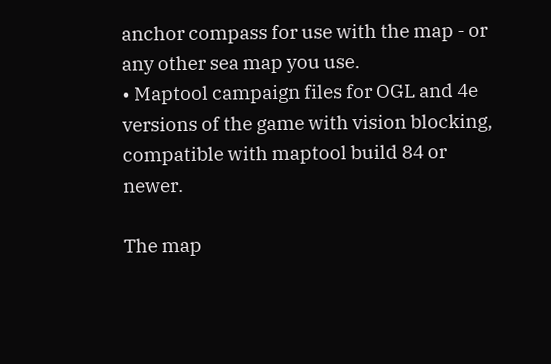anchor compass for use with the map - or any other sea map you use.
• Maptool campaign files for OGL and 4e versions of the game with vision blocking, compatible with maptool build 84 or newer.

The map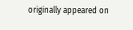originally appeared on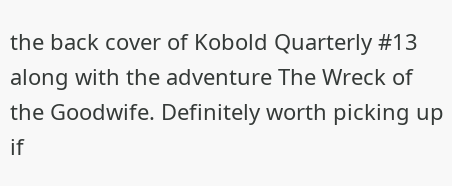the back cover of Kobold Quarterly #13 along with the adventure The Wreck of the Goodwife. Definitely worth picking up if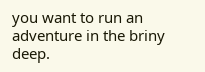you want to run an adventure in the briny deep.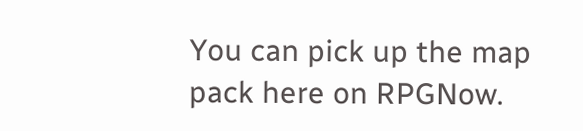You can pick up the map pack here on RPGNow.